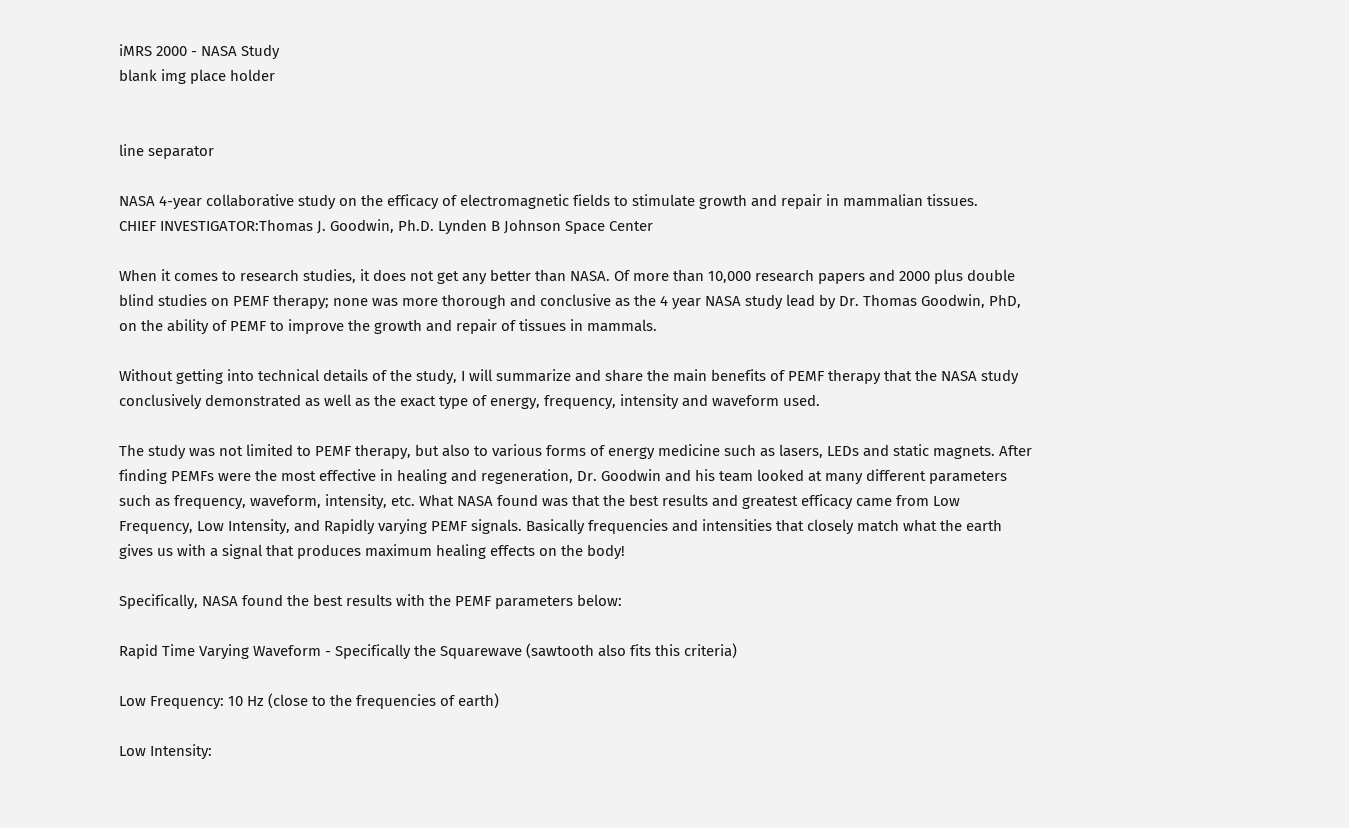iMRS 2000 - NASA Study
blank img place holder


line separator

NASA 4-year collaborative study on the efficacy of electromagnetic fields to stimulate growth and repair in mammalian tissues.
CHIEF INVESTIGATOR:Thomas J. Goodwin, Ph.D. Lynden B Johnson Space Center

When it comes to research studies, it does not get any better than NASA. Of more than 10,000 research papers and 2000 plus double blind studies on PEMF therapy; none was more thorough and conclusive as the 4 year NASA study lead by Dr. Thomas Goodwin, PhD, on the ability of PEMF to improve the growth and repair of tissues in mammals.

Without getting into technical details of the study, I will summarize and share the main benefits of PEMF therapy that the NASA study conclusively demonstrated as well as the exact type of energy, frequency, intensity and waveform used.

The study was not limited to PEMF therapy, but also to various forms of energy medicine such as lasers, LEDs and static magnets. After finding PEMFs were the most effective in healing and regeneration, Dr. Goodwin and his team looked at many different parameters such as frequency, waveform, intensity, etc. What NASA found was that the best results and greatest efficacy came from Low Frequency, Low Intensity, and Rapidly varying PEMF signals. Basically frequencies and intensities that closely match what the earth gives us with a signal that produces maximum healing effects on the body!

Specifically, NASA found the best results with the PEMF parameters below:

Rapid Time Varying Waveform - Specifically the Squarewave (sawtooth also fits this criteria)

Low Frequency: 10 Hz (close to the frequencies of earth)

Low Intensity: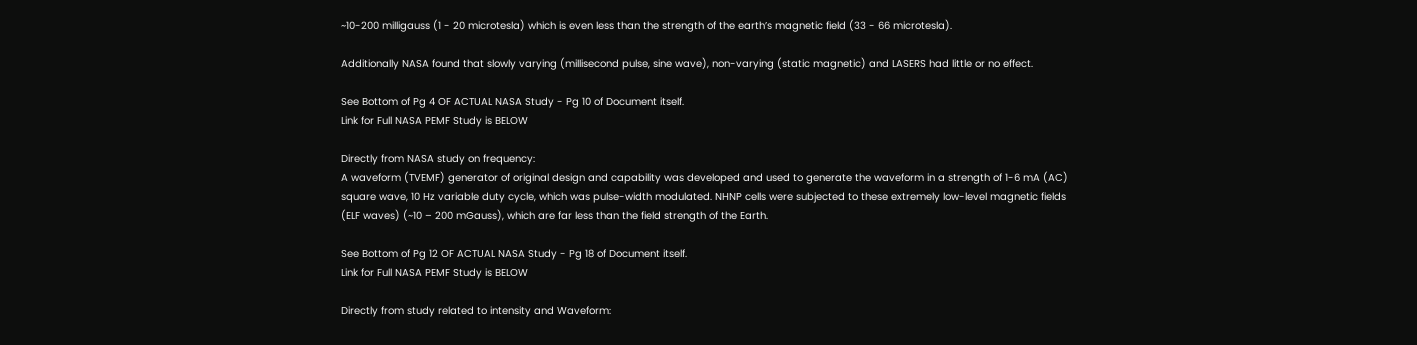~10-200 milligauss (1 - 20 microtesla) which is even less than the strength of the earth’s magnetic field (33 - 66 microtesla).

Additionally NASA found that slowly varying (millisecond pulse, sine wave), non-varying (static magnetic) and LASERS had little or no effect.

See Bottom of Pg 4 OF ACTUAL NASA Study - Pg 10 of Document itself.
Link for Full NASA PEMF Study is BELOW

Directly from NASA study on frequency:
A waveform (TVEMF) generator of original design and capability was developed and used to generate the waveform in a strength of 1-6 mA (AC) square wave, 10 Hz variable duty cycle, which was pulse-width modulated. NHNP cells were subjected to these extremely low-level magnetic fields (ELF waves) (~10 – 200 mGauss), which are far less than the field strength of the Earth.

See Bottom of Pg 12 OF ACTUAL NASA Study - Pg 18 of Document itself.
Link for Full NASA PEMF Study is BELOW

Directly from study related to intensity and Waveform: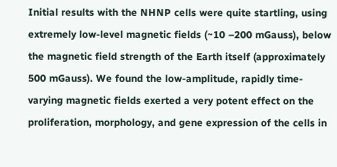Initial results with the NHNP cells were quite startling, using extremely low-level magnetic fields (~10 –200 mGauss), below the magnetic field strength of the Earth itself (approximately 500 mGauss). We found the low-amplitude, rapidly time-varying magnetic fields exerted a very potent effect on the proliferation, morphology, and gene expression of the cells in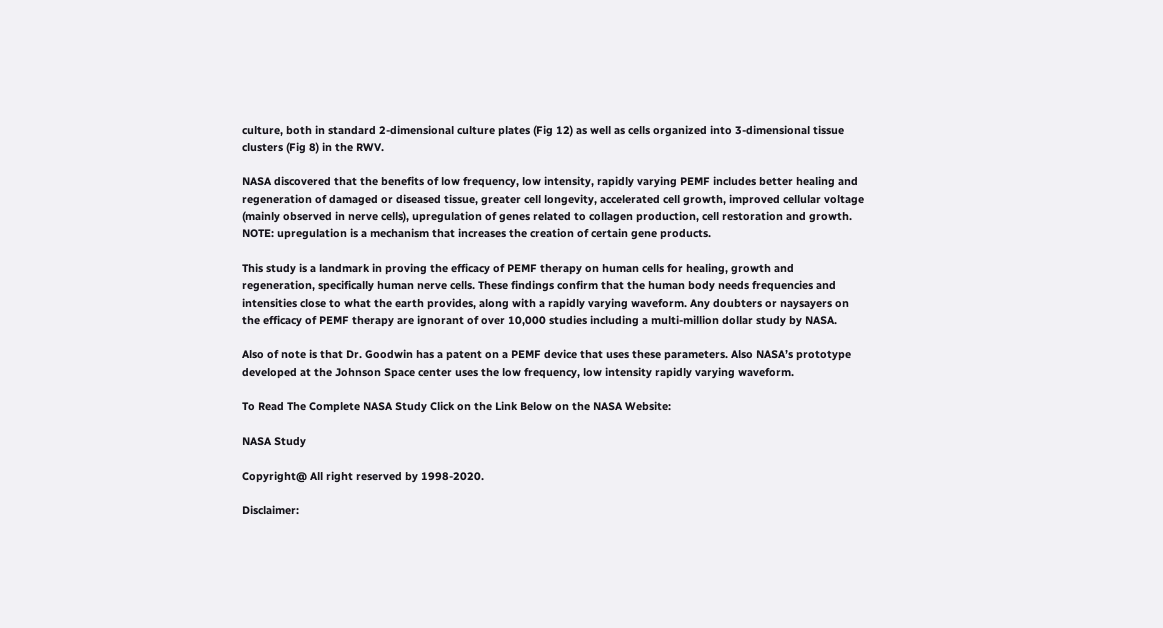culture, both in standard 2-dimensional culture plates (Fig 12) as well as cells organized into 3-dimensional tissue clusters (Fig 8) in the RWV.

NASA discovered that the benefits of low frequency, low intensity, rapidly varying PEMF includes better healing and regeneration of damaged or diseased tissue, greater cell longevity, accelerated cell growth, improved cellular voltage (mainly observed in nerve cells), upregulation of genes related to collagen production, cell restoration and growth. NOTE: upregulation is a mechanism that increases the creation of certain gene products.

This study is a landmark in proving the efficacy of PEMF therapy on human cells for healing, growth and regeneration, specifically human nerve cells. These findings confirm that the human body needs frequencies and intensities close to what the earth provides, along with a rapidly varying waveform. Any doubters or naysayers on the efficacy of PEMF therapy are ignorant of over 10,000 studies including a multi-million dollar study by NASA.

Also of note is that Dr. Goodwin has a patent on a PEMF device that uses these parameters. Also NASA’s prototype developed at the Johnson Space center uses the low frequency, low intensity rapidly varying waveform.

To Read The Complete NASA Study Click on the Link Below on the NASA Website:

NASA Study

Copyright@ All right reserved by 1998-2020.

Disclaimer: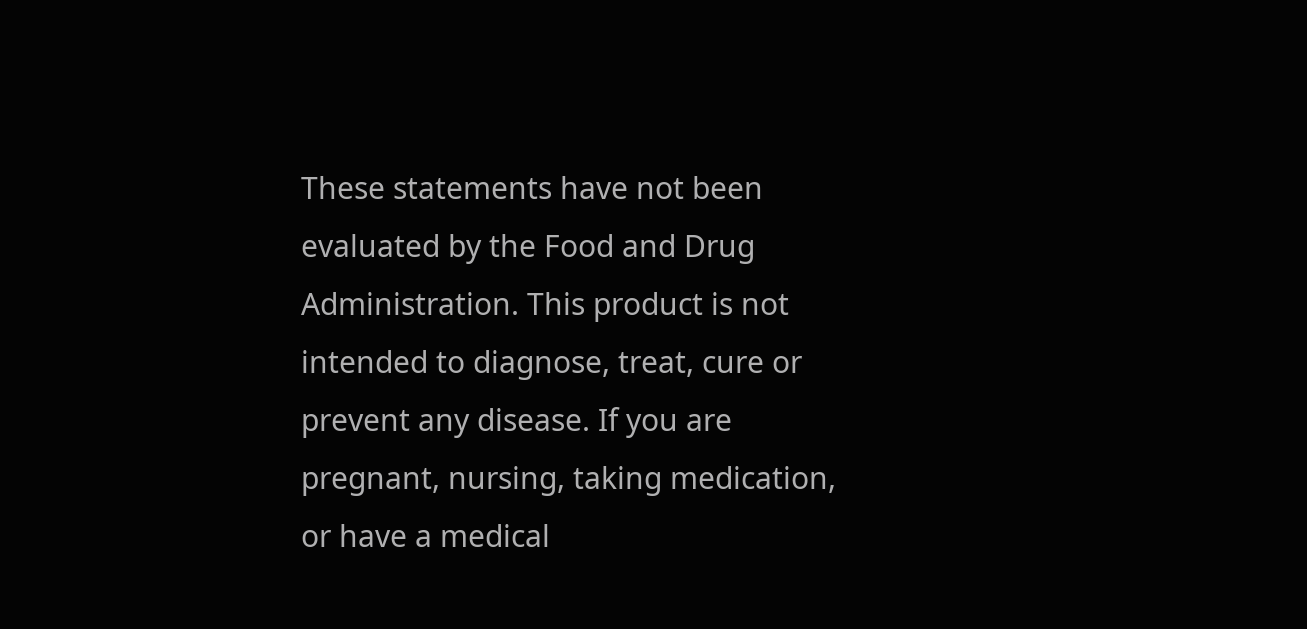These statements have not been evaluated by the Food and Drug Administration. This product is not intended to diagnose, treat, cure or prevent any disease. If you are pregnant, nursing, taking medication, or have a medical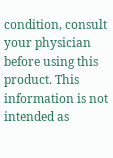condition, consult your physician before using this product. This information is not intended as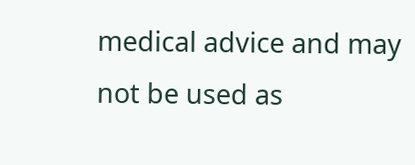medical advice and may not be used as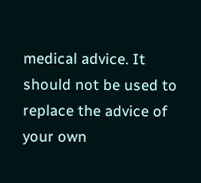medical advice. It should not be used to replace the advice of your own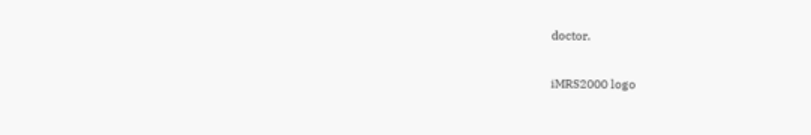doctor.

iMRS2000 logo